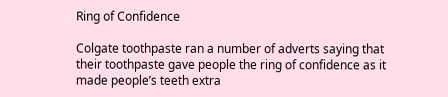Ring of Confidence

Colgate toothpaste ran a number of adverts saying that their toothpaste gave people the ring of confidence as it made people’s teeth extra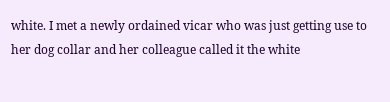white. I met a newly ordained vicar who was just getting use to her dog collar and her colleague called it the white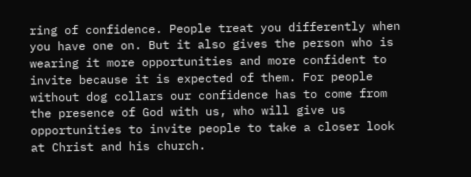ring of confidence. People treat you differently when you have one on. But it also gives the person who is wearing it more opportunities and more confident to invite because it is expected of them. For people without dog collars our confidence has to come from the presence of God with us, who will give us opportunities to invite people to take a closer look at Christ and his church.